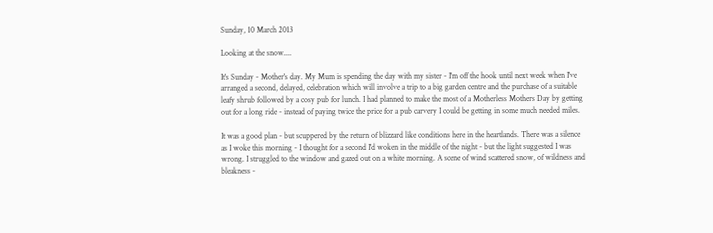Sunday, 10 March 2013

Looking at the snow....

It's Sunday - Mother's day. My Mum is spending the day with my sister - I'm off the hook until next week when I've arranged a second, delayed, celebration which will involve a trip to a big garden centre and the purchase of a suitable leafy shrub followed by a cosy pub for lunch. I had planned to make the most of a Motherless Mothers Day by getting out for a long ride - instead of paying twice the price for a pub carvery I could be getting in some much needed miles.

It was a good plan - but scuppered by the return of blizzard like conditions here in the heartlands. There was a silence as I woke this morning - I thought for a second I'd woken in the middle of the night - but the light suggested I was wrong. I struggled to the window and gazed out on a white morning. A scene of wind scattered snow, of wildness and bleakness -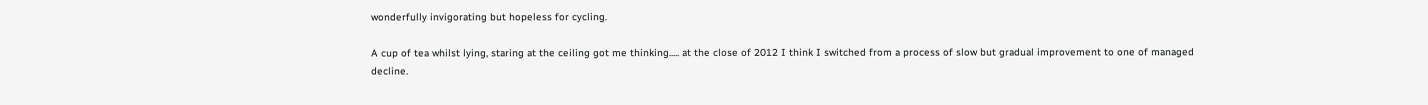wonderfully invigorating but hopeless for cycling.

A cup of tea whilst lying, staring at the ceiling got me thinking..... at the close of 2012 I think I switched from a process of slow but gradual improvement to one of managed decline.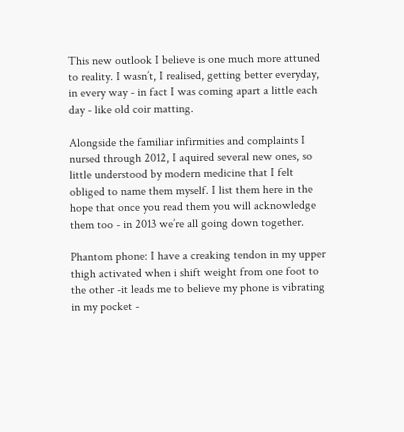This new outlook I believe is one much more attuned to reality. I wasn’t, I realised, getting better everyday, in every way - in fact I was coming apart a little each day - like old coir matting.

Alongside the familiar infirmities and complaints I nursed through 2012, I aquired several new ones, so little understood by modern medicine that I felt obliged to name them myself. I list them here in the hope that once you read them you will acknowledge them too - in 2013 we’re all going down together.

Phantom phone: I have a creaking tendon in my upper thigh activated when i shift weight from one foot to the other -it leads me to believe my phone is vibrating in my pocket -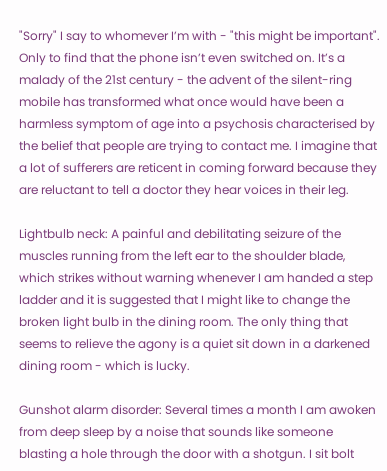"Sorry" I say to whomever I’m with - "this might be important". Only to find that the phone isn’t even switched on. It’s a malady of the 21st century - the advent of the silent-ring mobile has transformed what once would have been a harmless symptom of age into a psychosis characterised by the belief that people are trying to contact me. I imagine that a lot of sufferers are reticent in coming forward because they are reluctant to tell a doctor they hear voices in their leg.

Lightbulb neck: A painful and debilitating seizure of the muscles running from the left ear to the shoulder blade, which strikes without warning whenever I am handed a step ladder and it is suggested that I might like to change the broken light bulb in the dining room. The only thing that seems to relieve the agony is a quiet sit down in a darkened dining room - which is lucky.

Gunshot alarm disorder: Several times a month I am awoken from deep sleep by a noise that sounds like someone blasting a hole through the door with a shotgun. I sit bolt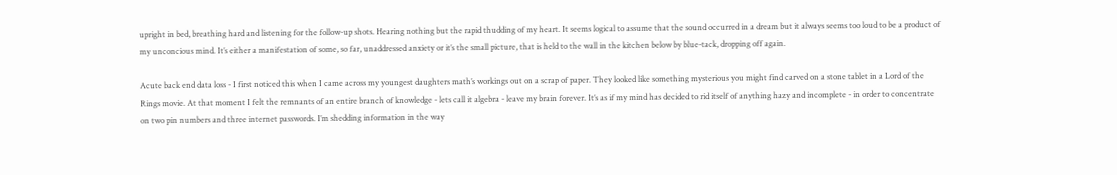upright in bed, breathing hard and listening for the follow-up shots. Hearing nothing but the rapid thudding of my heart. It seems logical to assume that the sound occurred in a dream but it always seems too loud to be a product of my unconcious mind. It’s either a manifestation of some, so far, unaddressed anxiety or it’s the small picture, that is held to the wall in the kitchen below by blue-tack, dropping off again.

Acute back end data loss - I first noticed this when I came across my youngest daughters math’s workings out on a scrap of paper. They looked like something mysterious you might find carved on a stone tablet in a Lord of the Rings movie. At that moment I felt the remnants of an entire branch of knowledge - lets call it algebra - leave my brain forever. It’s as if my mind has decided to rid itself of anything hazy and incomplete - in order to concentrate on two pin numbers and three internet passwords. I’m shedding information in the way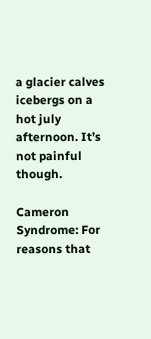a glacier calves icebergs on a hot july afternoon. It’s not painful though.

Cameron Syndrome: For reasons that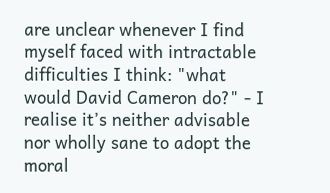are unclear whenever I find myself faced with intractable difficulties I think: "what would David Cameron do?" - I realise it’s neither advisable nor wholly sane to adopt the moral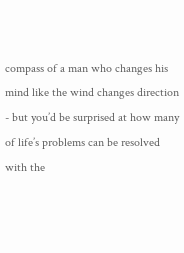compass of a man who changes his mind like the wind changes direction - but you’d be surprised at how many of life’s problems can be resolved with the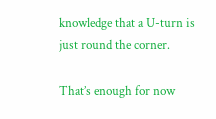knowledge that a U-turn is just round the corner.

That’s enough for now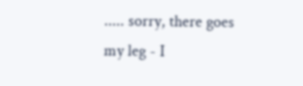..... sorry, there goes my leg - I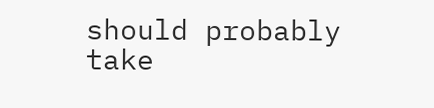should probably take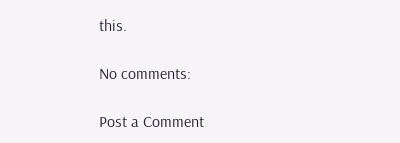this.

No comments:

Post a Comment